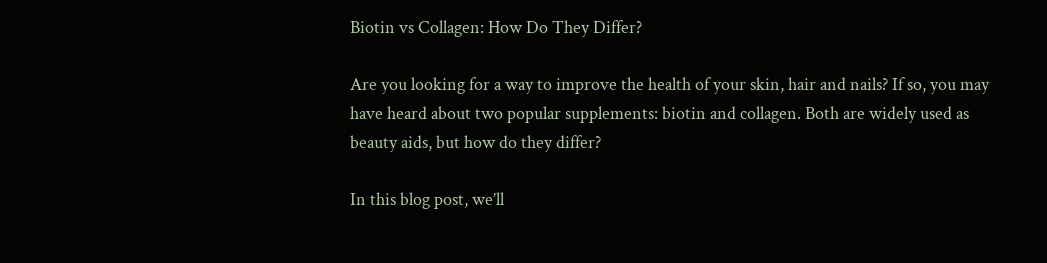Biotin vs Collagen: How Do They Differ?

Are you looking for a way to improve the health of your skin, hair and nails? If so, you may have heard about two popular supplements: biotin and collagen. Both are widely used as beauty aids, but how do they differ?

In this blog post, we’ll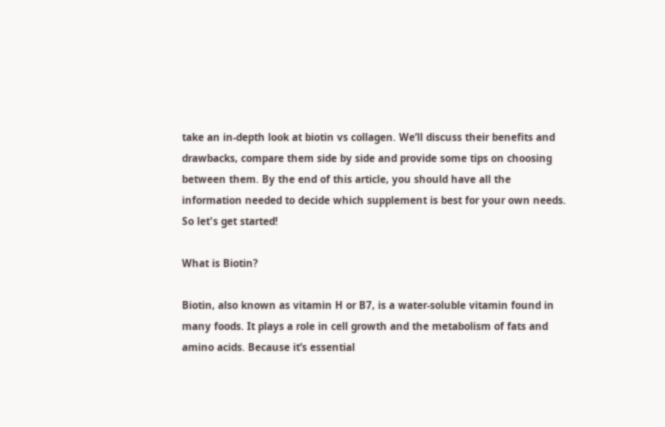take an in-depth look at biotin vs collagen. We’ll discuss their benefits and drawbacks, compare them side by side and provide some tips on choosing between them. By the end of this article, you should have all the information needed to decide which supplement is best for your own needs. So let's get started!

What is Biotin?

Biotin, also known as vitamin H or B7, is a water-soluble vitamin found in many foods. It plays a role in cell growth and the metabolism of fats and amino acids. Because it’s essential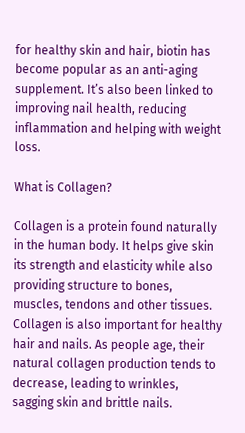for healthy skin and hair, biotin has become popular as an anti-aging supplement. It’s also been linked to improving nail health, reducing inflammation and helping with weight loss.

What is Collagen?

Collagen is a protein found naturally in the human body. It helps give skin its strength and elasticity while also providing structure to bones, muscles, tendons and other tissues. Collagen is also important for healthy hair and nails. As people age, their natural collagen production tends to decrease, leading to wrinkles, sagging skin and brittle nails.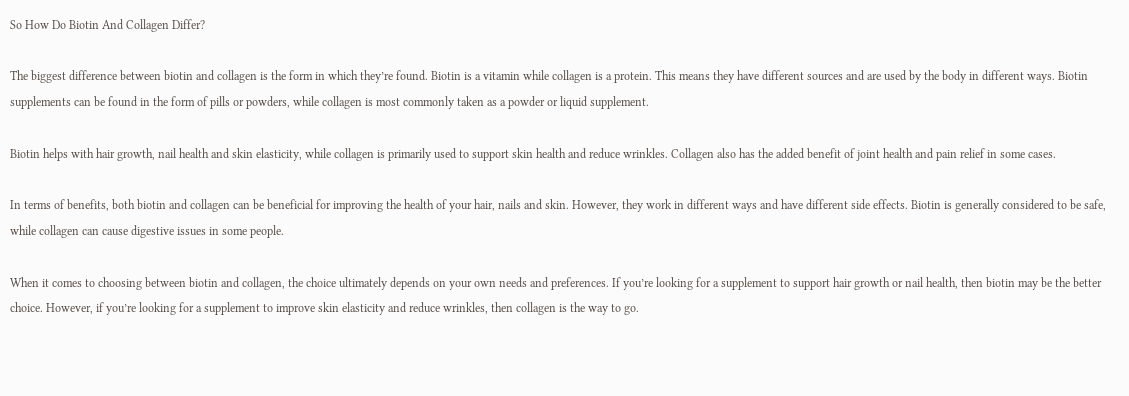So How Do Biotin And Collagen Differ?

The biggest difference between biotin and collagen is the form in which they’re found. Biotin is a vitamin while collagen is a protein. This means they have different sources and are used by the body in different ways. Biotin supplements can be found in the form of pills or powders, while collagen is most commonly taken as a powder or liquid supplement.

Biotin helps with hair growth, nail health and skin elasticity, while collagen is primarily used to support skin health and reduce wrinkles. Collagen also has the added benefit of joint health and pain relief in some cases.

In terms of benefits, both biotin and collagen can be beneficial for improving the health of your hair, nails and skin. However, they work in different ways and have different side effects. Biotin is generally considered to be safe, while collagen can cause digestive issues in some people.

When it comes to choosing between biotin and collagen, the choice ultimately depends on your own needs and preferences. If you’re looking for a supplement to support hair growth or nail health, then biotin may be the better choice. However, if you’re looking for a supplement to improve skin elasticity and reduce wrinkles, then collagen is the way to go.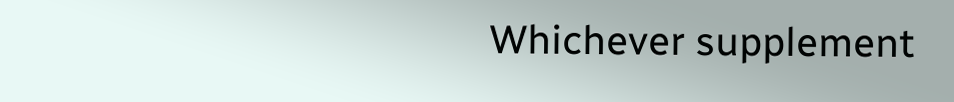Whichever supplement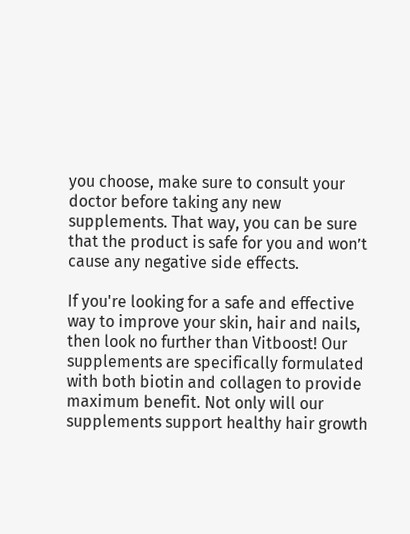you choose, make sure to consult your doctor before taking any new supplements. That way, you can be sure that the product is safe for you and won’t cause any negative side effects.

If you're looking for a safe and effective way to improve your skin, hair and nails, then look no further than Vitboost! Our supplements are specifically formulated with both biotin and collagen to provide maximum benefit. Not only will our supplements support healthy hair growth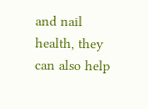and nail health, they can also help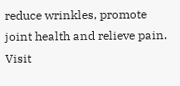reduce wrinkles, promote joint health and relieve pain. Visit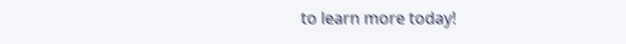to learn more today!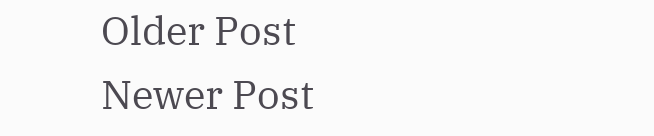Older Post Newer Post